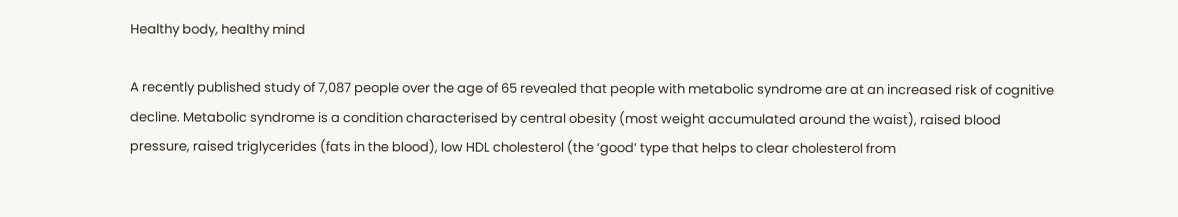Healthy body, healthy mind

A recently published study of 7,087 people over the age of 65 revealed that people with metabolic syndrome are at an increased risk of cognitive decline. Metabolic syndrome is a condition characterised by central obesity (most weight accumulated around the waist), raised blood pressure, raised triglycerides (fats in the blood), low HDL cholesterol (the ‘good’ type that helps to clear cholesterol from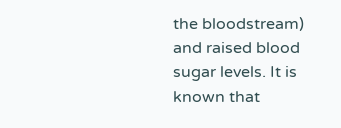the bloodstream) and raised blood sugar levels. It is known that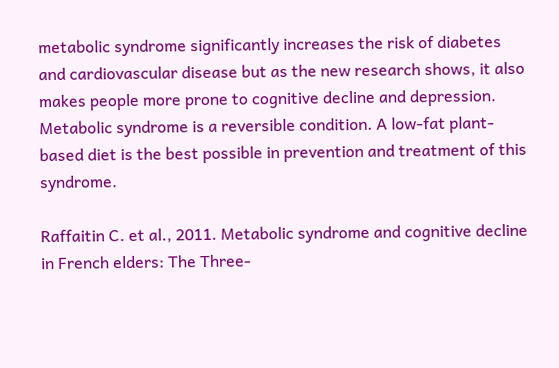metabolic syndrome significantly increases the risk of diabetes and cardiovascular disease but as the new research shows, it also makes people more prone to cognitive decline and depression. Metabolic syndrome is a reversible condition. A low-fat plant-based diet is the best possible in prevention and treatment of this syndrome.

Raffaitin C. et al., 2011. Metabolic syndrome and cognitive decline in French elders: The Three-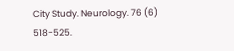City Study. Neurology. 76 (6) 518-525.